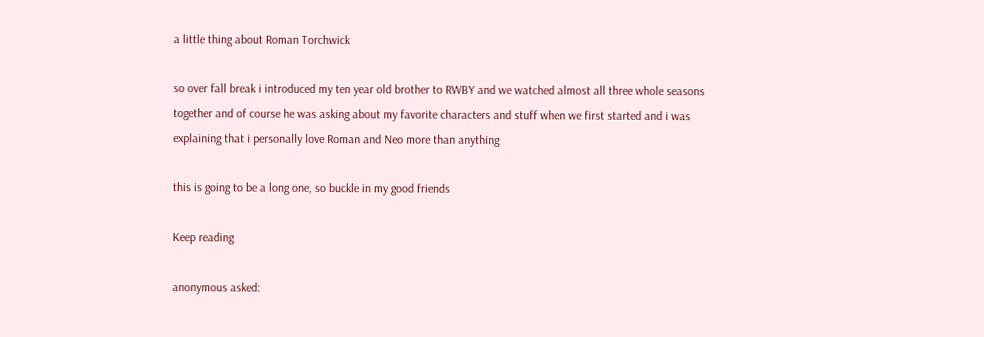a little thing about Roman Torchwick

so over fall break i introduced my ten year old brother to RWBY and we watched almost all three whole seasons together and of course he was asking about my favorite characters and stuff when we first started and i was explaining that i personally love Roman and Neo more than anything

this is going to be a long one, so buckle in my good friends

Keep reading

anonymous asked: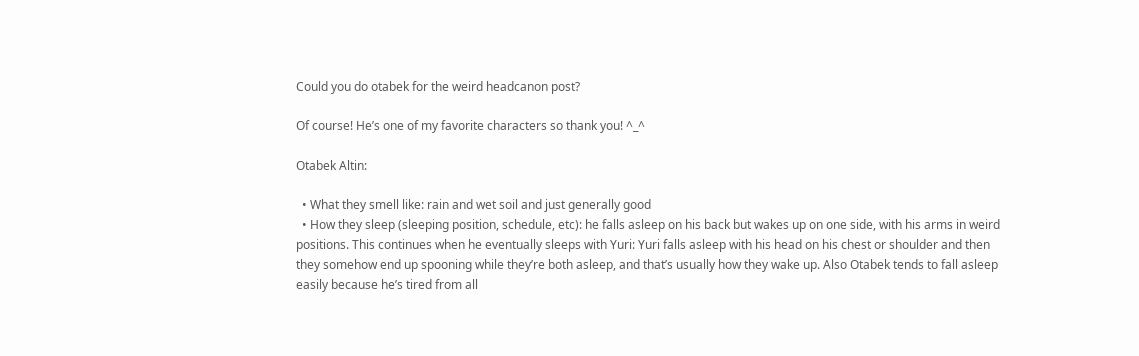Could you do otabek for the weird headcanon post?

Of course! He’s one of my favorite characters so thank you! ^_^

Otabek Altin:

  • What they smell like: rain and wet soil and just generally good
  • How they sleep (sleeping position, schedule, etc): he falls asleep on his back but wakes up on one side, with his arms in weird positions. This continues when he eventually sleeps with Yuri: Yuri falls asleep with his head on his chest or shoulder and then they somehow end up spooning while they’re both asleep, and that’s usually how they wake up. Also Otabek tends to fall asleep easily because he’s tired from all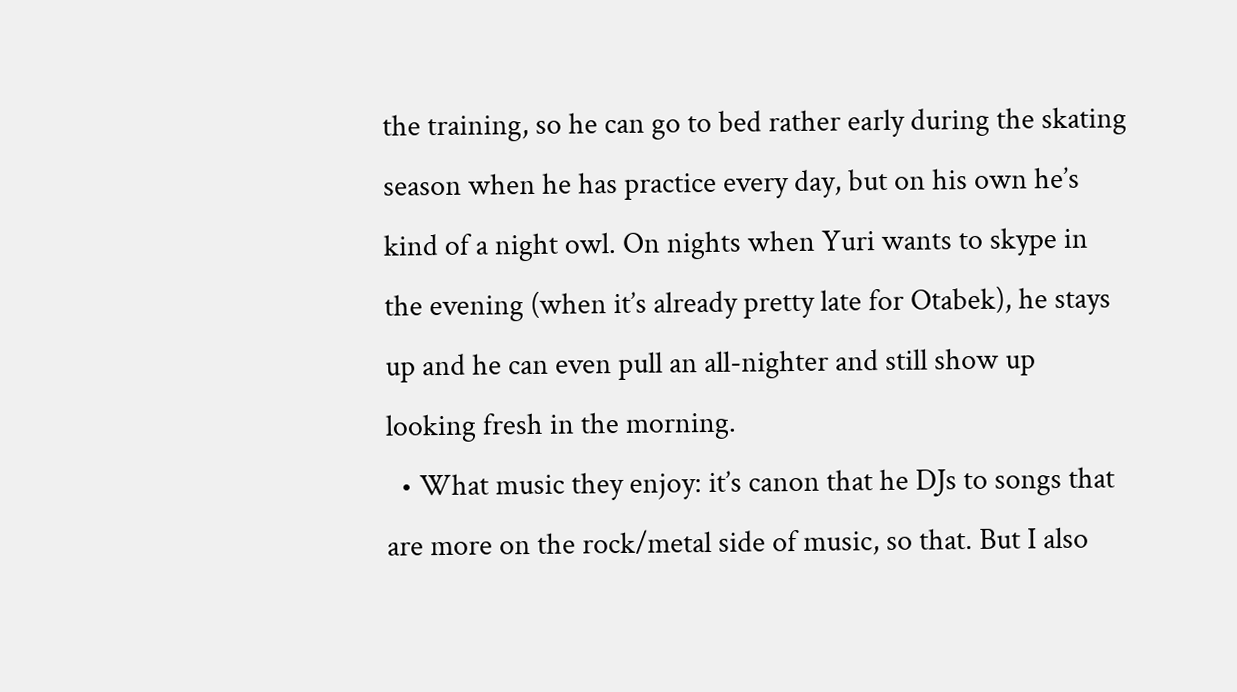the training, so he can go to bed rather early during the skating season when he has practice every day, but on his own he’s kind of a night owl. On nights when Yuri wants to skype in the evening (when it’s already pretty late for Otabek), he stays up and he can even pull an all-nighter and still show up looking fresh in the morning.
  • What music they enjoy: it’s canon that he DJs to songs that are more on the rock/metal side of music, so that. But I also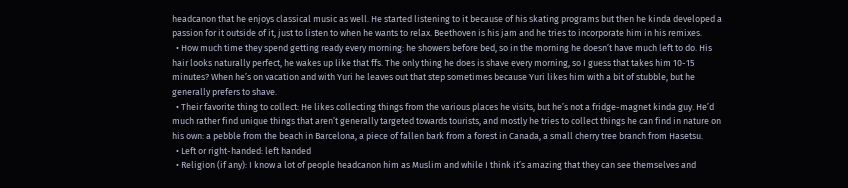headcanon that he enjoys classical music as well. He started listening to it because of his skating programs but then he kinda developed a passion for it outside of it, just to listen to when he wants to relax. Beethoven is his jam and he tries to incorporate him in his remixes.
  • How much time they spend getting ready every morning: he showers before bed, so in the morning he doesn’t have much left to do. His hair looks naturally perfect, he wakes up like that ffs. The only thing he does is shave every morning, so I guess that takes him 10-15 minutes? When he’s on vacation and with Yuri he leaves out that step sometimes because Yuri likes him with a bit of stubble, but he generally prefers to shave.
  • Their favorite thing to collect: He likes collecting things from the various places he visits, but he’s not a fridge-magnet kinda guy. He’d much rather find unique things that aren’t generally targeted towards tourists, and mostly he tries to collect things he can find in nature on his own: a pebble from the beach in Barcelona, a piece of fallen bark from a forest in Canada, a small cherry tree branch from Hasetsu.
  • Left or right-handed: left handed
  • Religion (if any): I know a lot of people headcanon him as Muslim and while I think it’s amazing that they can see themselves and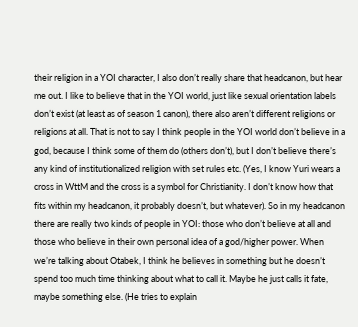their religion in a YOI character, I also don’t really share that headcanon, but hear me out. I like to believe that in the YOI world, just like sexual orientation labels don’t exist (at least as of season 1 canon), there also aren’t different religions or religions at all. That is not to say I think people in the YOI world don’t believe in a god, because I think some of them do (others don’t), but I don’t believe there’s any kind of institutionalized religion with set rules etc. (Yes, I know Yuri wears a cross in WttM and the cross is a symbol for Christianity. I don’t know how that fits within my headcanon, it probably doesn’t, but whatever). So in my headcanon there are really two kinds of people in YOI: those who don’t believe at all and those who believe in their own personal idea of a god/higher power. When we’re talking about Otabek, I think he believes in something but he doesn’t spend too much time thinking about what to call it. Maybe he just calls it fate, maybe something else. (He tries to explain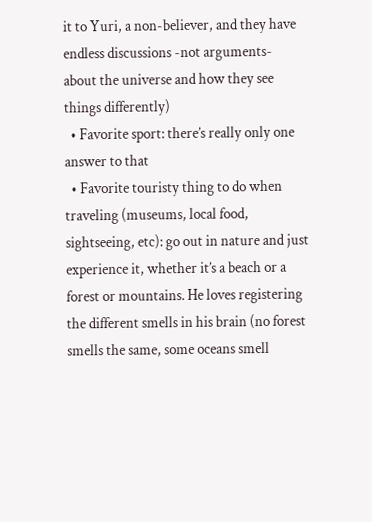it to Yuri, a non-believer, and they have endless discussions -not arguments- about the universe and how they see things differently)
  • Favorite sport: there’s really only one answer to that
  • Favorite touristy thing to do when traveling (museums, local food, sightseeing, etc): go out in nature and just experience it, whether it’s a beach or a forest or mountains. He loves registering the different smells in his brain (no forest smells the same, some oceans smell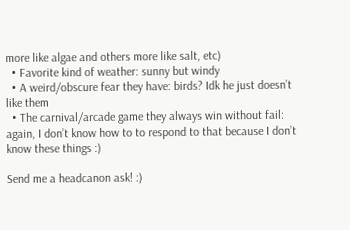more like algae and others more like salt, etc)
  • Favorite kind of weather: sunny but windy
  • A weird/obscure fear they have: birds? Idk he just doesn’t like them
  • The carnival/arcade game they always win without fail: again, I don’t know how to to respond to that because I don’t know these things :)

Send me a headcanon ask! :)